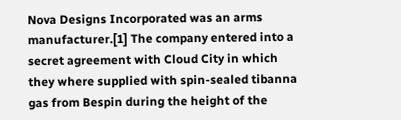Nova Designs Incorporated was an arms manufacturer.[1] The company entered into a secret agreement with Cloud City in which they where supplied with spin-sealed tibanna gas from Bespin during the height of the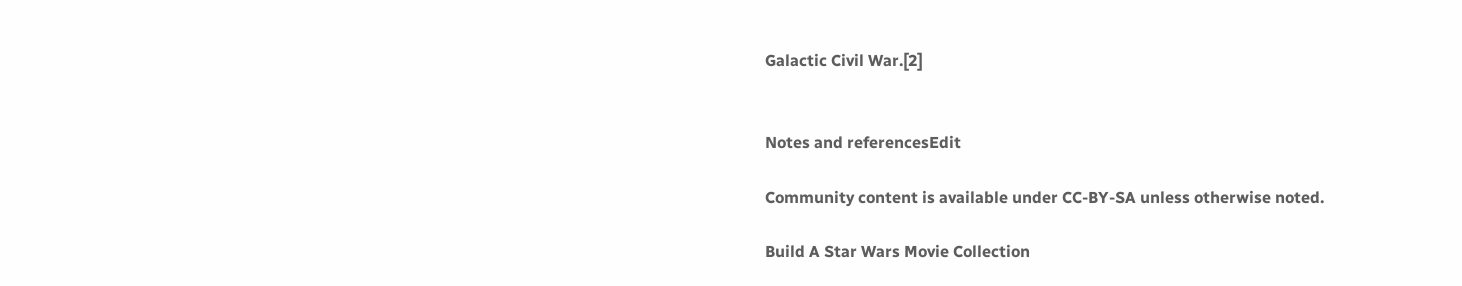Galactic Civil War.[2]


Notes and referencesEdit

Community content is available under CC-BY-SA unless otherwise noted.

Build A Star Wars Movie Collection